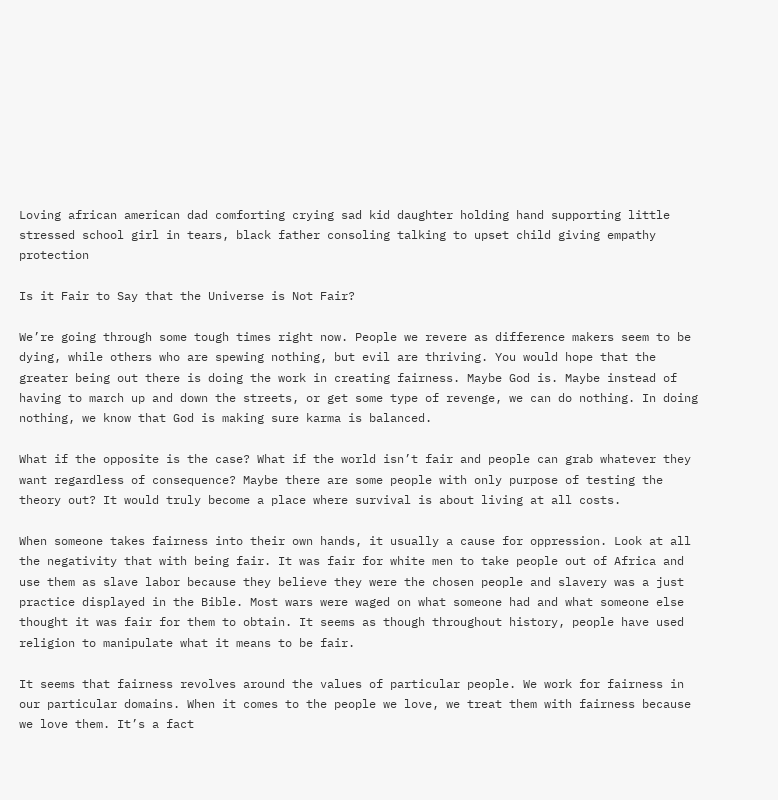Loving african american dad comforting crying sad kid daughter holding hand supporting little stressed school girl in tears, black father consoling talking to upset child giving empathy protection

Is it Fair to Say that the Universe is Not Fair?

We’re going through some tough times right now. People we revere as difference makers seem to be dying, while others who are spewing nothing, but evil are thriving. You would hope that the greater being out there is doing the work in creating fairness. Maybe God is. Maybe instead of having to march up and down the streets, or get some type of revenge, we can do nothing. In doing nothing, we know that God is making sure karma is balanced.

What if the opposite is the case? What if the world isn’t fair and people can grab whatever they want regardless of consequence? Maybe there are some people with only purpose of testing the theory out? It would truly become a place where survival is about living at all costs.

When someone takes fairness into their own hands, it usually a cause for oppression. Look at all the negativity that with being fair. It was fair for white men to take people out of Africa and use them as slave labor because they believe they were the chosen people and slavery was a just practice displayed in the Bible. Most wars were waged on what someone had and what someone else thought it was fair for them to obtain. It seems as though throughout history, people have used religion to manipulate what it means to be fair.

It seems that fairness revolves around the values of particular people. We work for fairness in our particular domains. When it comes to the people we love, we treat them with fairness because we love them. It’s a fact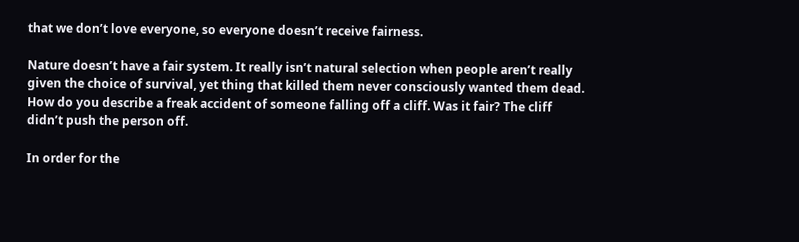that we don’t love everyone, so everyone doesn’t receive fairness.

Nature doesn’t have a fair system. It really isn’t natural selection when people aren’t really given the choice of survival, yet thing that killed them never consciously wanted them dead. How do you describe a freak accident of someone falling off a cliff. Was it fair? The cliff didn’t push the person off.

In order for the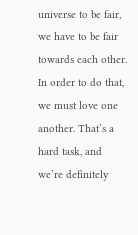universe to be fair, we have to be fair towards each other. In order to do that, we must love one another. That’s a hard task, and we’re definitely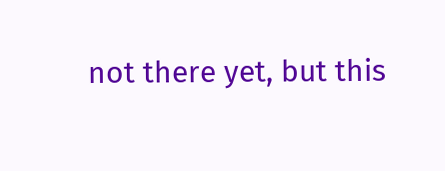not there yet, but this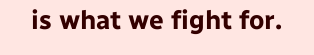is what we fight for.